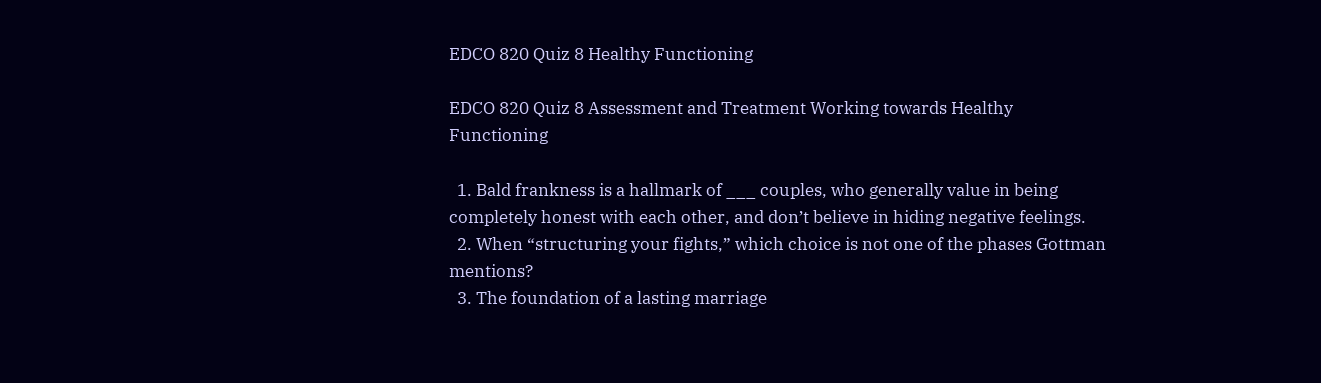EDCO 820 Quiz 8 Healthy Functioning

EDCO 820 Quiz 8 Assessment and Treatment Working towards Healthy Functioning

  1. Bald frankness is a hallmark of ___ couples, who generally value in being completely honest with each other, and don’t believe in hiding negative feelings.
  2. When “structuring your fights,” which choice is not one of the phases Gottman mentions?
  3. The foundation of a lasting marriage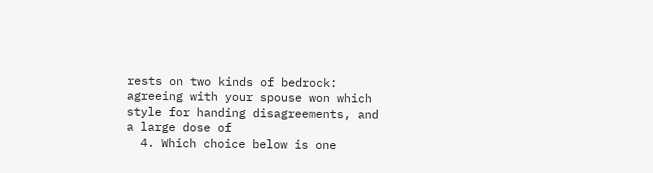rests on two kinds of bedrock: agreeing with your spouse won which style for handing disagreements, and a large dose of
  4. Which choice below is one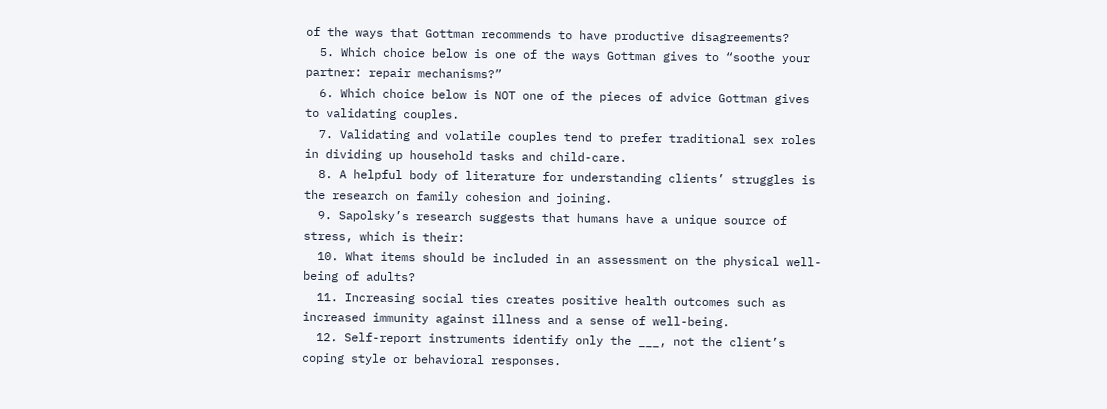of the ways that Gottman recommends to have productive disagreements?
  5. Which choice below is one of the ways Gottman gives to “soothe your partner: repair mechanisms?”
  6. Which choice below is NOT one of the pieces of advice Gottman gives to validating couples.
  7. Validating and volatile couples tend to prefer traditional sex roles in dividing up household tasks and child-care.
  8. A helpful body of literature for understanding clients’ struggles is the research on family cohesion and joining.
  9. Sapolsky’s research suggests that humans have a unique source of stress, which is their:
  10. What items should be included in an assessment on the physical well-being of adults?
  11. Increasing social ties creates positive health outcomes such as increased immunity against illness and a sense of well-being.
  12. Self-report instruments identify only the ___, not the client’s coping style or behavioral responses.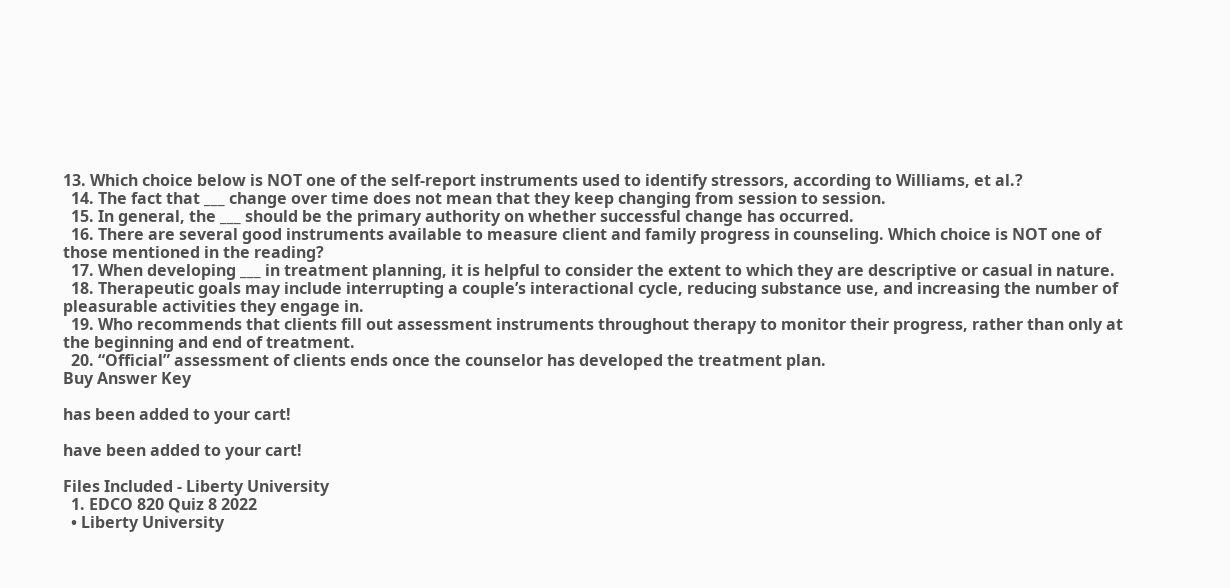13. Which choice below is NOT one of the self-report instruments used to identify stressors, according to Williams, et al.?
  14. The fact that ___ change over time does not mean that they keep changing from session to session.
  15. In general, the ___ should be the primary authority on whether successful change has occurred.
  16. There are several good instruments available to measure client and family progress in counseling. Which choice is NOT one of those mentioned in the reading?
  17. When developing ___ in treatment planning, it is helpful to consider the extent to which they are descriptive or casual in nature.
  18. Therapeutic goals may include interrupting a couple’s interactional cycle, reducing substance use, and increasing the number of pleasurable activities they engage in.
  19. Who recommends that clients fill out assessment instruments throughout therapy to monitor their progress, rather than only at the beginning and end of treatment.
  20. “Official” assessment of clients ends once the counselor has developed the treatment plan.
Buy Answer Key

has been added to your cart!

have been added to your cart!

Files Included - Liberty University
  1. EDCO 820 Quiz 8 2022
  • Liberty University